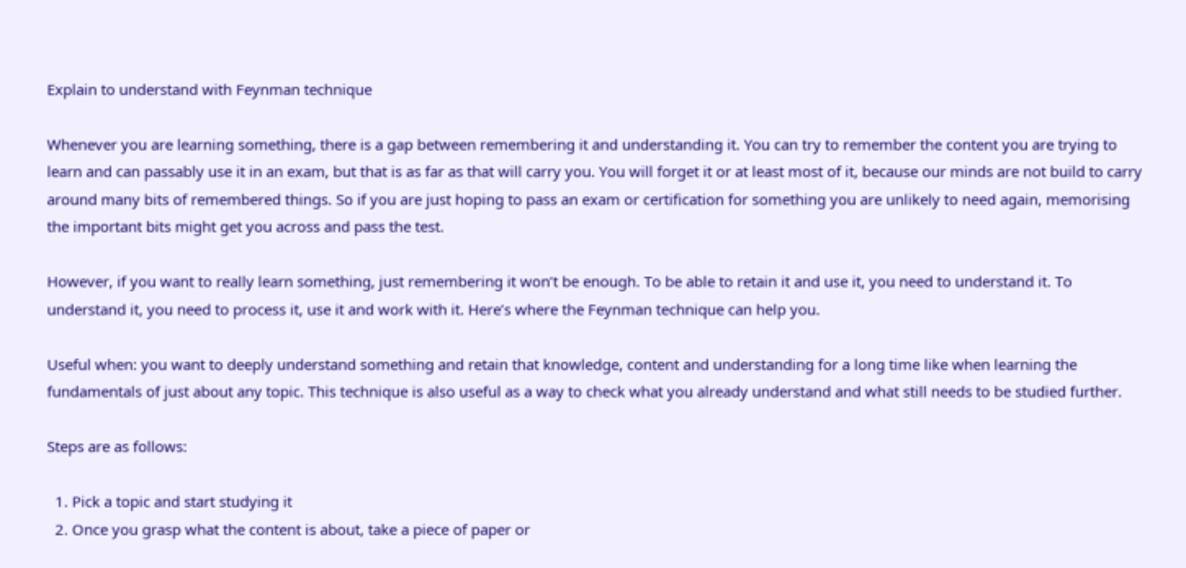Explain to understand with Feynman technique

Whenever you are learning something, there is a gap between remembering it and understanding it. You can try to remember the content you are trying to learn and can passably use it in an exam, but that is as far as that will carry you. You will forget it or at least most of it, because our minds are not build to carry around many bits of remembered things. So if you are just hoping to pass an exam or certification for something you are unlikely to need again, memorising the important bits might get you across and pass the test.

However, if you want to really learn something, just remembering it won’t be enough. To be able to retain it and use it, you need to understand it. To understand it, you need to process it, use it and work with it. Here’s where the Feynman technique can help you.

Useful when: you want to deeply understand something and retain that knowledge, content and understanding for a long time like when learning the fundamentals of just about any topic. This technique is also useful as a way to check what you already understand and what still needs to be studied further.

Steps are as follows:

  1. Pick a topic and start studying it
  2. Once you grasp what the content is about, take a piece of paper or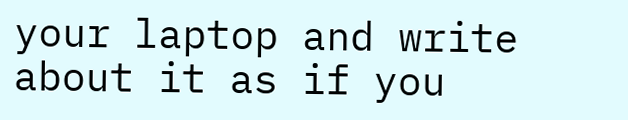your laptop and write about it as if you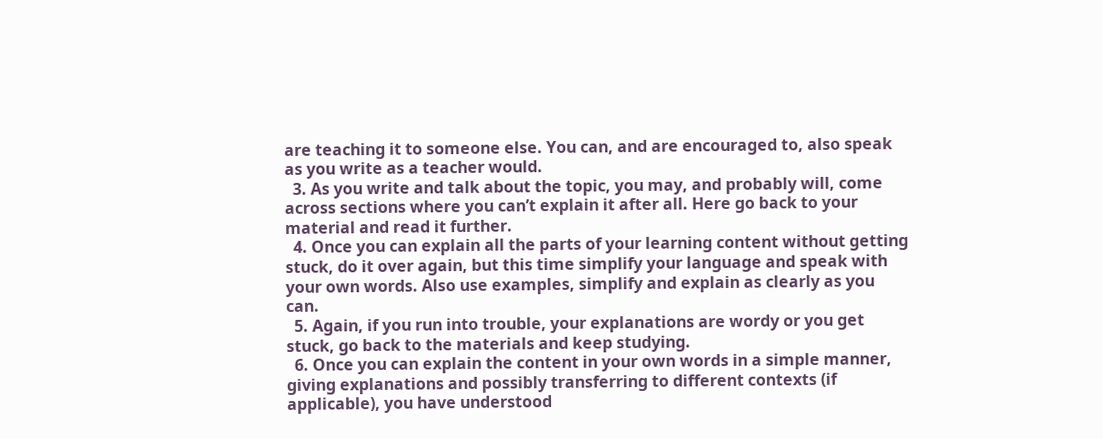are teaching it to someone else. You can, and are encouraged to, also speak as you write as a teacher would.
  3. As you write and talk about the topic, you may, and probably will, come across sections where you can’t explain it after all. Here go back to your material and read it further.
  4. Once you can explain all the parts of your learning content without getting stuck, do it over again, but this time simplify your language and speak with your own words. Also use examples, simplify and explain as clearly as you can.
  5. Again, if you run into trouble, your explanations are wordy or you get stuck, go back to the materials and keep studying.
  6. Once you can explain the content in your own words in a simple manner, giving explanations and possibly transferring to different contexts (if applicable), you have understood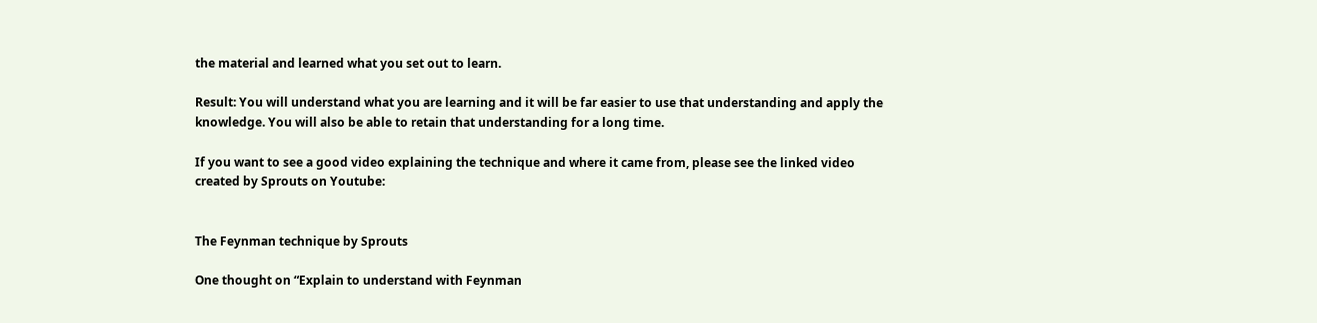the material and learned what you set out to learn.

Result: You will understand what you are learning and it will be far easier to use that understanding and apply the knowledge. You will also be able to retain that understanding for a long time.

If you want to see a good video explaining the technique and where it came from, please see the linked video created by Sprouts on Youtube:


The Feynman technique by Sprouts

One thought on “Explain to understand with Feynman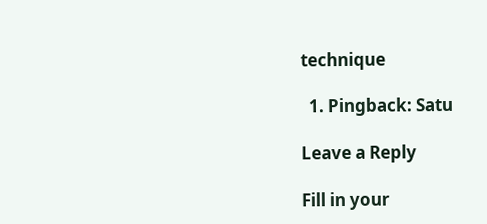technique

  1. Pingback: Satu

Leave a Reply

Fill in your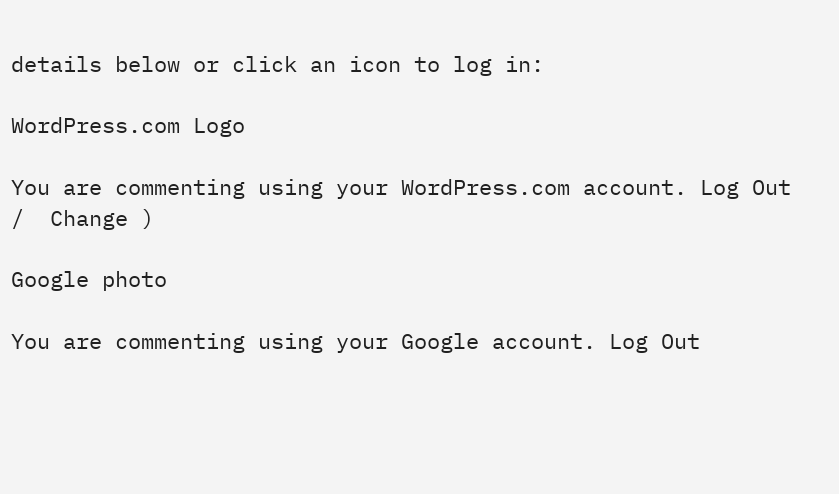details below or click an icon to log in:

WordPress.com Logo

You are commenting using your WordPress.com account. Log Out /  Change )

Google photo

You are commenting using your Google account. Log Out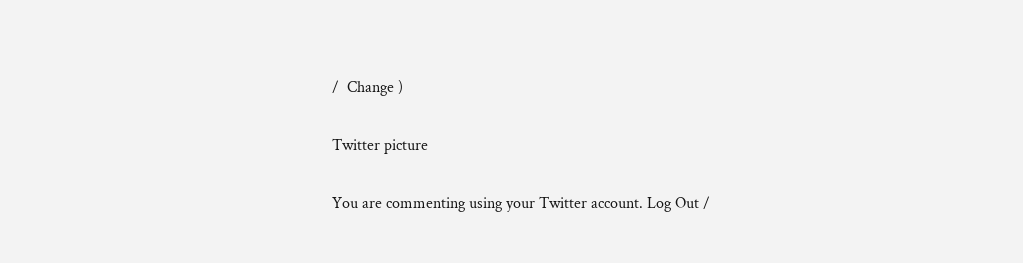/  Change )

Twitter picture

You are commenting using your Twitter account. Log Out /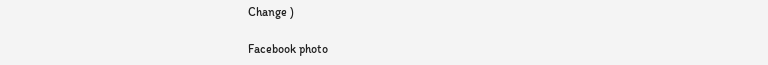Change )

Facebook photo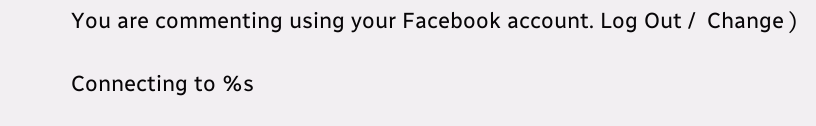You are commenting using your Facebook account. Log Out /  Change )

Connecting to %s